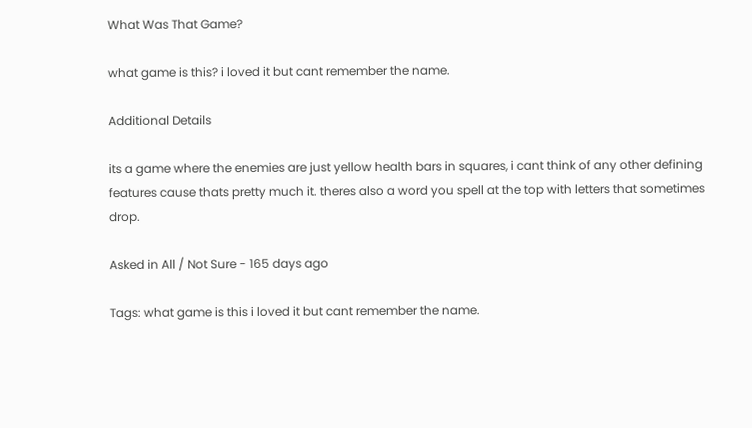What Was That Game?

what game is this? i loved it but cant remember the name.

Additional Details

its a game where the enemies are just yellow health bars in squares, i cant think of any other defining features cause thats pretty much it. theres also a word you spell at the top with letters that sometimes drop.

Asked in All / Not Sure - 165 days ago

Tags: what game is this i loved it but cant remember the name.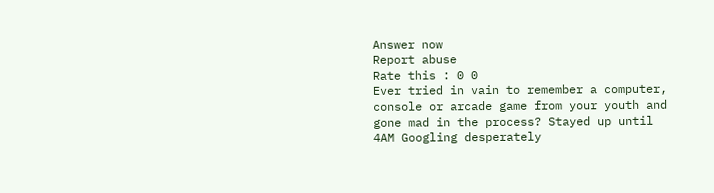Answer now
Report abuse
Rate this : 0 0
Ever tried in vain to remember a computer, console or arcade game from your youth and gone mad in the process? Stayed up until 4AM Googling desperately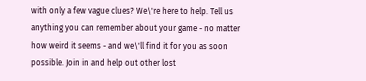with only a few vague clues? We\'re here to help. Tell us anything you can remember about your game - no matter how weird it seems - and we\'ll find it for you as soon possible. Join in and help out other lost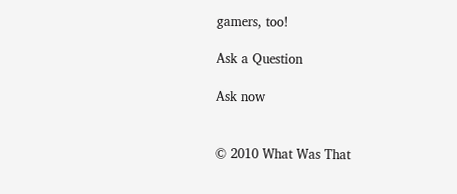gamers, too!

Ask a Question

Ask now


© 2010 What Was That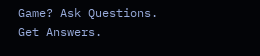Game? Ask Questions. Get Answers.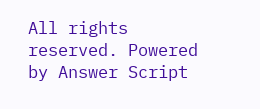All rights reserved. Powered by Answer Script